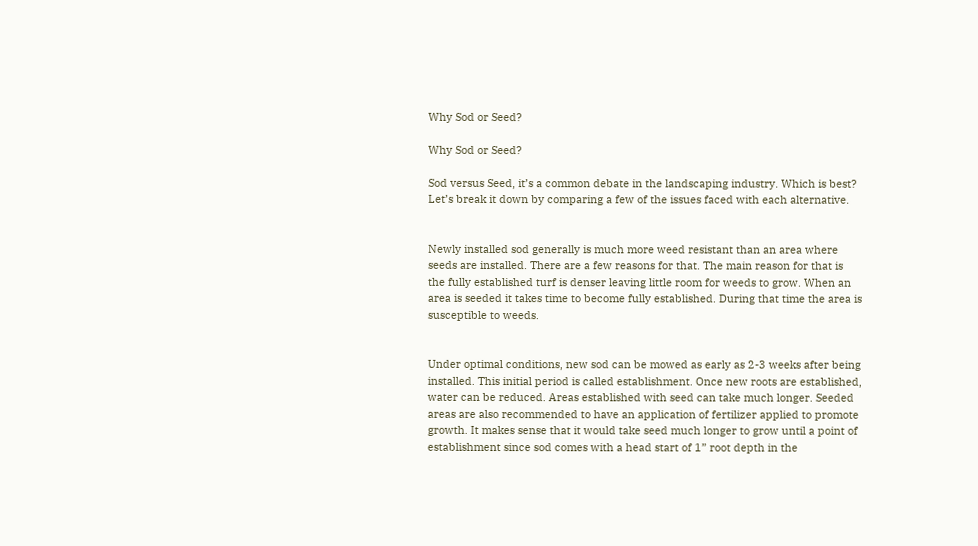Why Sod or Seed?

Why Sod or Seed?

Sod versus Seed, it’s a common debate in the landscaping industry. Which is best?  Let’s break it down by comparing a few of the issues faced with each alternative.


Newly installed sod generally is much more weed resistant than an area where seeds are installed. There are a few reasons for that. The main reason for that is the fully established turf is denser leaving little room for weeds to grow. When an area is seeded it takes time to become fully established. During that time the area is susceptible to weeds.


Under optimal conditions, new sod can be mowed as early as 2-3 weeks after being installed. This initial period is called establishment. Once new roots are established, water can be reduced. Areas established with seed can take much longer. Seeded areas are also recommended to have an application of fertilizer applied to promote growth. It makes sense that it would take seed much longer to grow until a point of establishment since sod comes with a head start of 1” root depth in the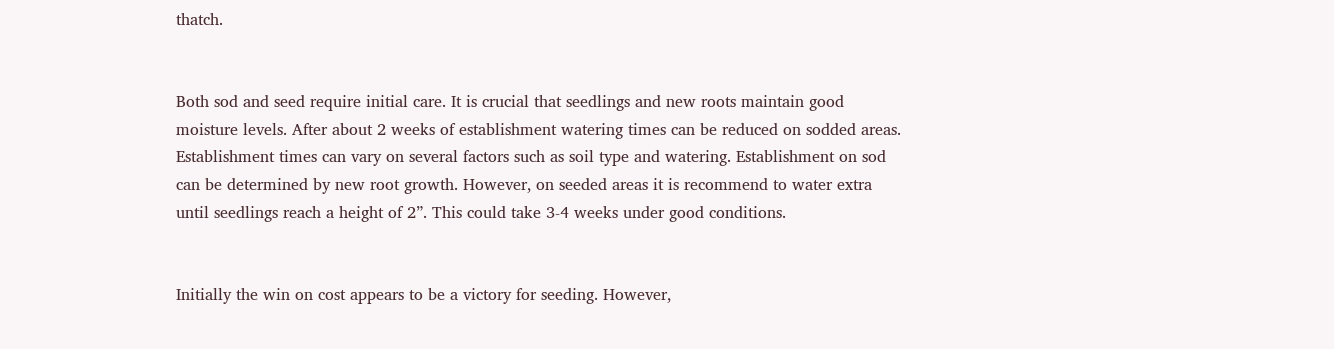thatch.


Both sod and seed require initial care. It is crucial that seedlings and new roots maintain good moisture levels. After about 2 weeks of establishment watering times can be reduced on sodded areas. Establishment times can vary on several factors such as soil type and watering. Establishment on sod can be determined by new root growth. However, on seeded areas it is recommend to water extra until seedlings reach a height of 2”. This could take 3-4 weeks under good conditions.


Initially the win on cost appears to be a victory for seeding. However,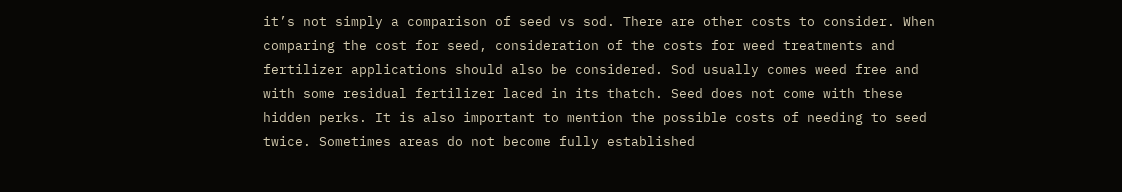it’s not simply a comparison of seed vs sod. There are other costs to consider. When comparing the cost for seed, consideration of the costs for weed treatments and fertilizer applications should also be considered. Sod usually comes weed free and with some residual fertilizer laced in its thatch. Seed does not come with these hidden perks. It is also important to mention the possible costs of needing to seed twice. Sometimes areas do not become fully established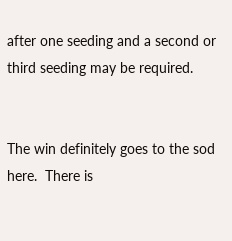after one seeding and a second or third seeding may be required.


The win definitely goes to the sod here.  There is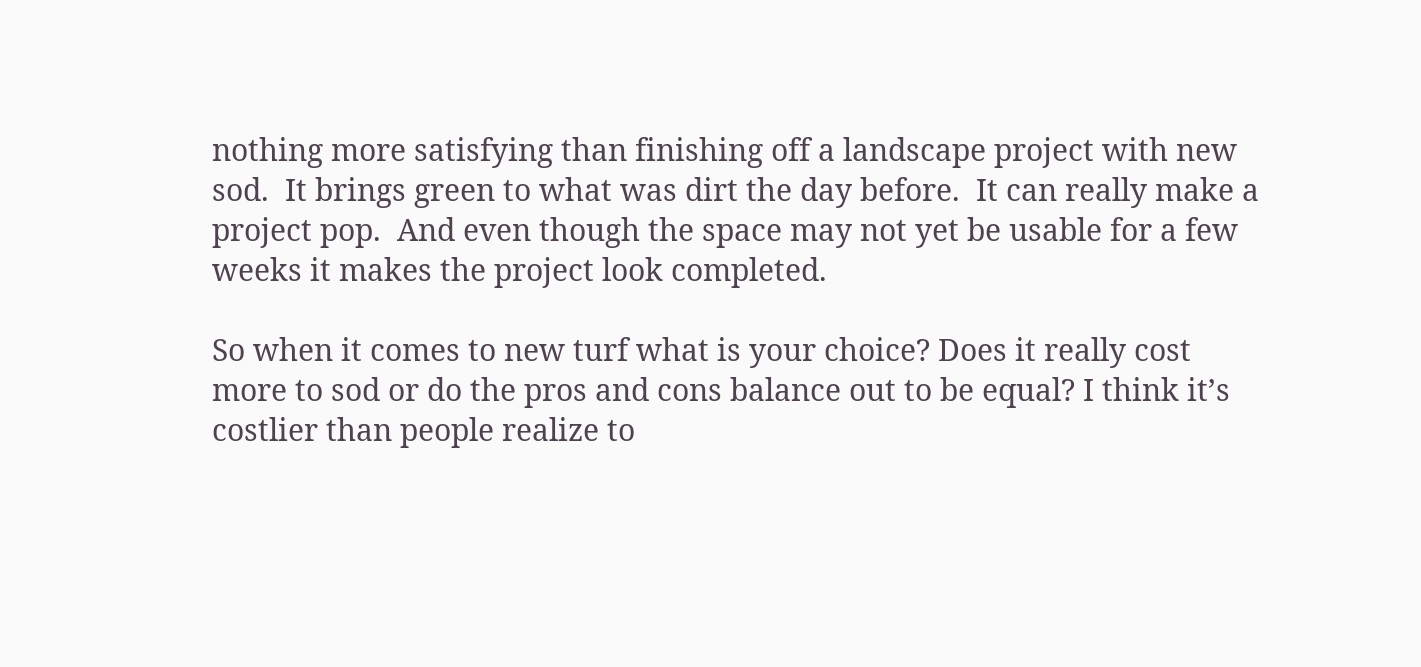nothing more satisfying than finishing off a landscape project with new sod.  It brings green to what was dirt the day before.  It can really make a project pop.  And even though the space may not yet be usable for a few weeks it makes the project look completed.

So when it comes to new turf what is your choice? Does it really cost more to sod or do the pros and cons balance out to be equal? I think it’s costlier than people realize to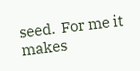seed.  For me it makes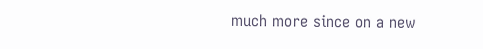much more since on a new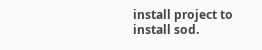install project to install sod.